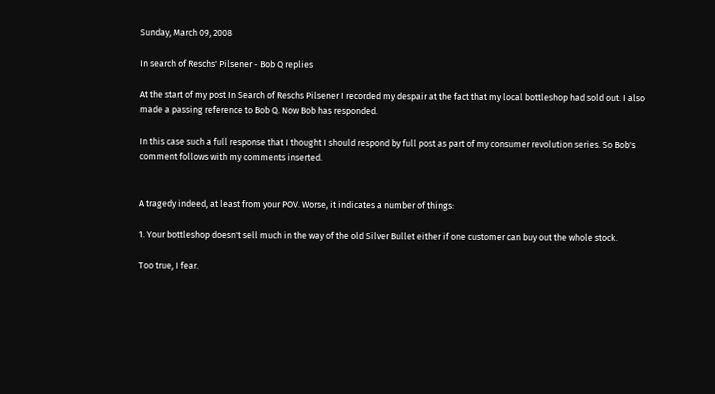Sunday, March 09, 2008

In search of Reschs' Pilsener - Bob Q replies

At the start of my post In Search of Reschs Pilsener I recorded my despair at the fact that my local bottleshop had sold out. I also made a passing reference to Bob Q. Now Bob has responded.

In this case such a full response that I thought I should respond by full post as part of my consumer revolution series. So Bob's comment follows with my comments inserted.


A tragedy indeed, at least from your POV. Worse, it indicates a number of things:

1. Your bottleshop doesn't sell much in the way of the old Silver Bullet either if one customer can buy out the whole stock.

Too true, I fear.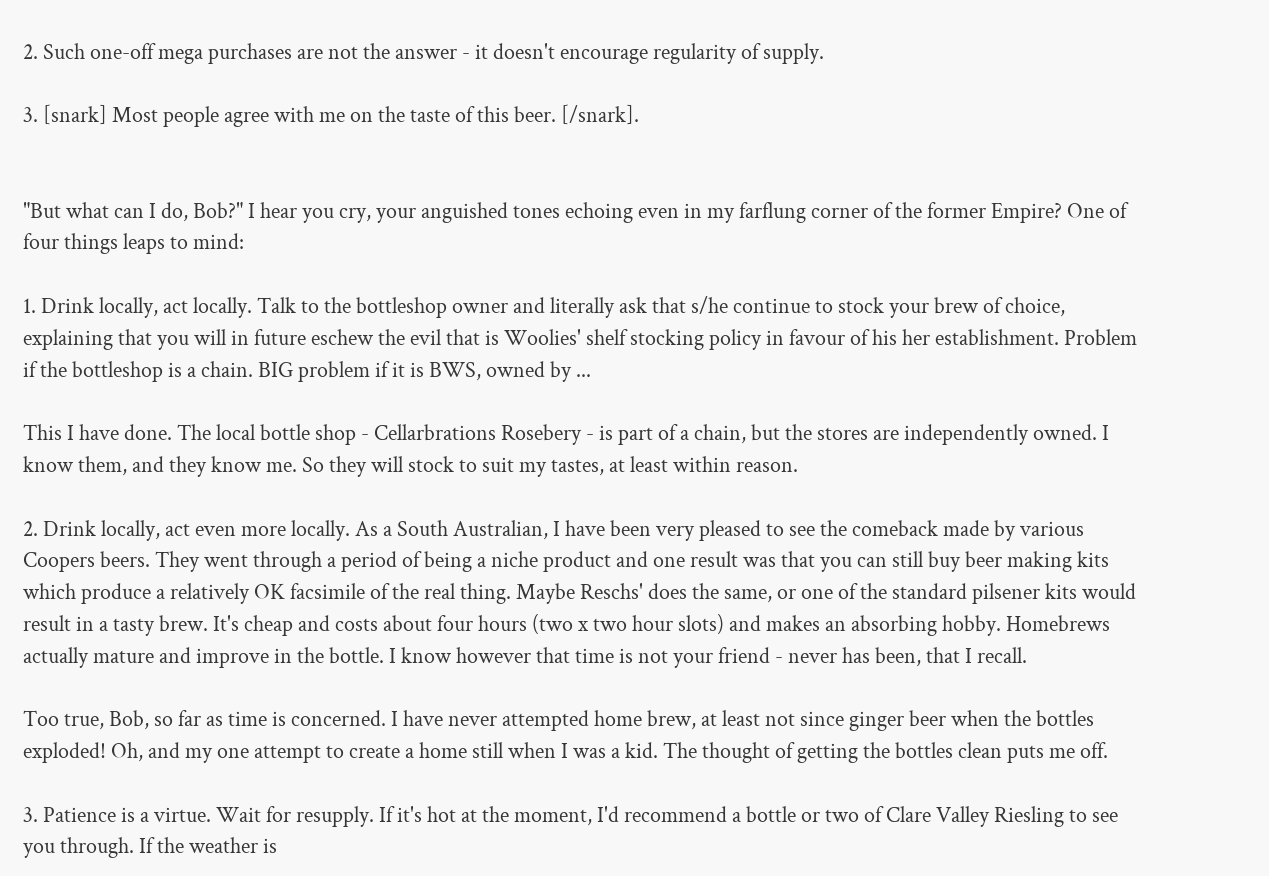2. Such one-off mega purchases are not the answer - it doesn't encourage regularity of supply.

3. [snark] Most people agree with me on the taste of this beer. [/snark].


"But what can I do, Bob?" I hear you cry, your anguished tones echoing even in my farflung corner of the former Empire? One of four things leaps to mind:

1. Drink locally, act locally. Talk to the bottleshop owner and literally ask that s/he continue to stock your brew of choice, explaining that you will in future eschew the evil that is Woolies' shelf stocking policy in favour of his her establishment. Problem if the bottleshop is a chain. BIG problem if it is BWS, owned by ...

This I have done. The local bottle shop - Cellarbrations Rosebery - is part of a chain, but the stores are independently owned. I know them, and they know me. So they will stock to suit my tastes, at least within reason.

2. Drink locally, act even more locally. As a South Australian, I have been very pleased to see the comeback made by various Coopers beers. They went through a period of being a niche product and one result was that you can still buy beer making kits which produce a relatively OK facsimile of the real thing. Maybe Reschs' does the same, or one of the standard pilsener kits would result in a tasty brew. It's cheap and costs about four hours (two x two hour slots) and makes an absorbing hobby. Homebrews actually mature and improve in the bottle. I know however that time is not your friend - never has been, that I recall.

Too true, Bob, so far as time is concerned. I have never attempted home brew, at least not since ginger beer when the bottles exploded! Oh, and my one attempt to create a home still when I was a kid. The thought of getting the bottles clean puts me off.

3. Patience is a virtue. Wait for resupply. If it's hot at the moment, I'd recommend a bottle or two of Clare Valley Riesling to see you through. If the weather is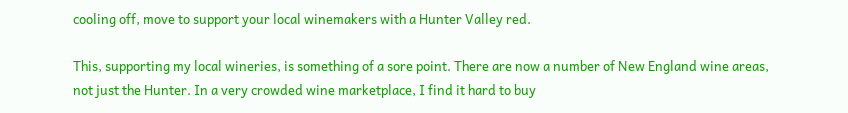cooling off, move to support your local winemakers with a Hunter Valley red.

This, supporting my local wineries, is something of a sore point. There are now a number of New England wine areas, not just the Hunter. In a very crowded wine marketplace, I find it hard to buy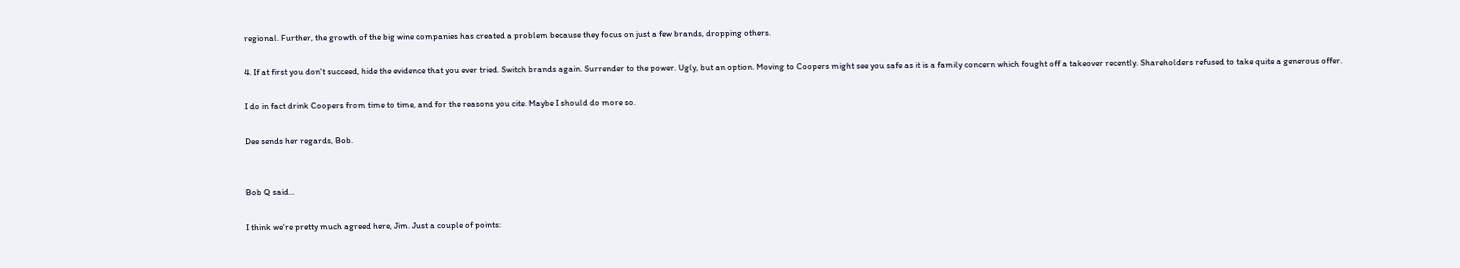regional. Further, the growth of the big wine companies has created a problem because they focus on just a few brands, dropping others.

4. If at first you don't succeed, hide the evidence that you ever tried. Switch brands again. Surrender to the power. Ugly, but an option. Moving to Coopers might see you safe as it is a family concern which fought off a takeover recently. Shareholders refused to take quite a generous offer.

I do in fact drink Coopers from time to time, and for the reasons you cite. Maybe I should do more so.

Dee sends her regards, Bob.


Bob Q said...

I think we're pretty much agreed here, Jim. Just a couple of points: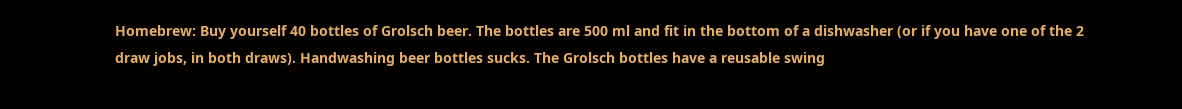Homebrew: Buy yourself 40 bottles of Grolsch beer. The bottles are 500 ml and fit in the bottom of a dishwasher (or if you have one of the 2 draw jobs, in both draws). Handwashing beer bottles sucks. The Grolsch bottles have a reusable swing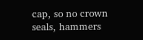cap, so no crown seals, hammers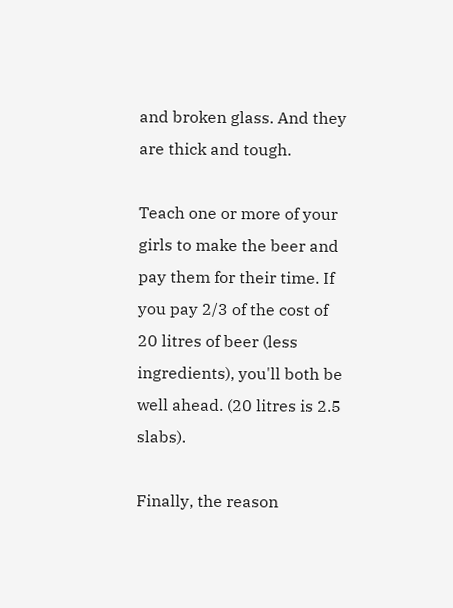and broken glass. And they are thick and tough.

Teach one or more of your girls to make the beer and pay them for their time. If you pay 2/3 of the cost of 20 litres of beer (less ingredients), you'll both be well ahead. (20 litres is 2.5 slabs).

Finally, the reason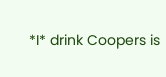*I* drink Coopers is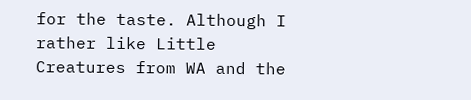for the taste. Although I rather like Little Creatures from WA and the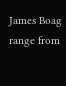James Boag range from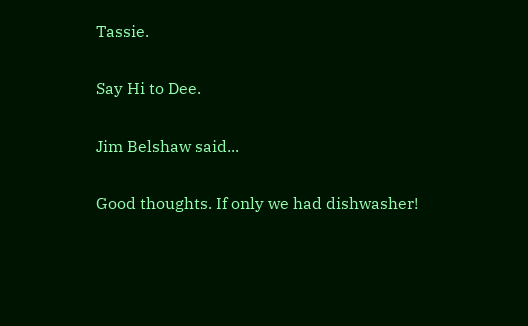Tassie.

Say Hi to Dee.

Jim Belshaw said...

Good thoughts. If only we had dishwasher!